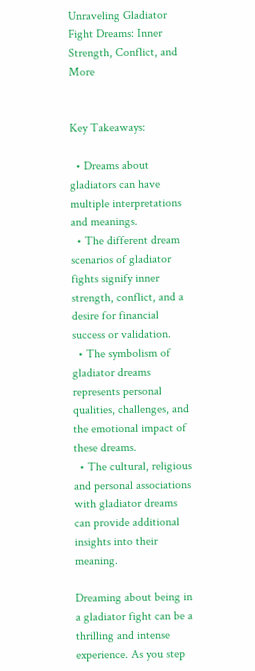Unraveling Gladiator Fight Dreams: Inner Strength, Conflict, and More


Key Takeaways:

  • Dreams about gladiators can have multiple interpretations and meanings.
  • The different dream scenarios of gladiator fights signify inner strength, conflict, and a desire for financial success or validation.
  • The symbolism of gladiator dreams represents personal qualities, challenges, and the emotional impact of these dreams.
  • The cultural, religious and personal associations with gladiator dreams can provide additional insights into their meaning.

Dreaming about being in a gladiator fight can be a thrilling and intense experience. As you step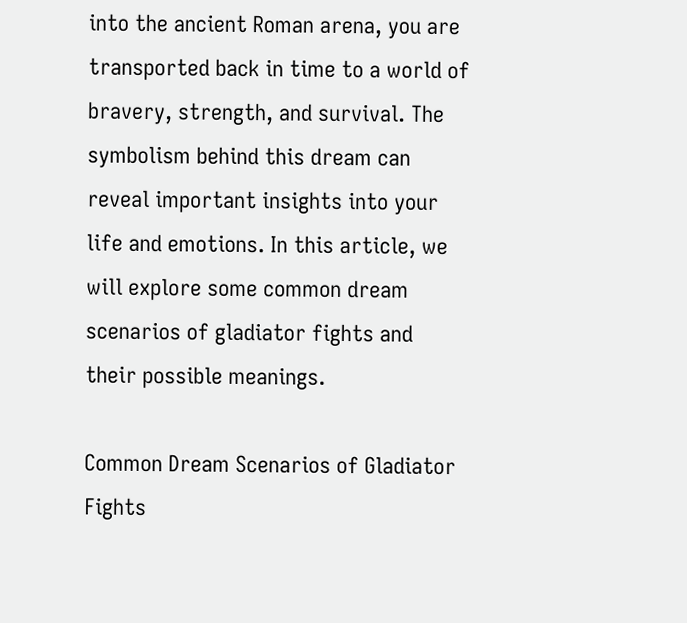into the ancient Roman arena, you are transported back in time to a world of bravery, strength, and survival. The symbolism behind this dream can reveal important insights into your life and emotions. In this article, we will explore some common dream scenarios of gladiator fights and their possible meanings.

Common Dream Scenarios of Gladiator Fights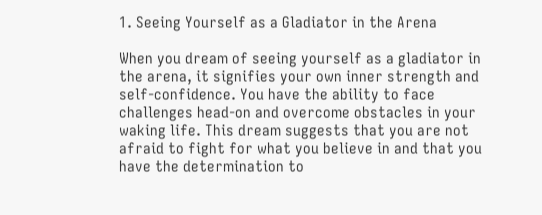1. Seeing Yourself as a Gladiator in the Arena

When you dream of seeing yourself as a gladiator in the arena, it signifies your own inner strength and self-confidence. You have the ability to face challenges head-on and overcome obstacles in your waking life. This dream suggests that you are not afraid to fight for what you believe in and that you have the determination to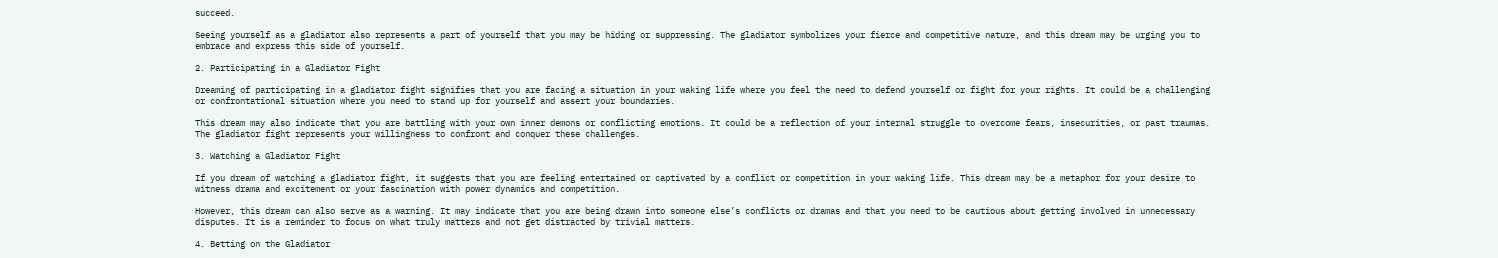succeed.

Seeing yourself as a gladiator also represents a part of yourself that you may be hiding or suppressing. The gladiator symbolizes your fierce and competitive nature, and this dream may be urging you to embrace and express this side of yourself.

2. Participating in a Gladiator Fight

Dreaming of participating in a gladiator fight signifies that you are facing a situation in your waking life where you feel the need to defend yourself or fight for your rights. It could be a challenging or confrontational situation where you need to stand up for yourself and assert your boundaries.

This dream may also indicate that you are battling with your own inner demons or conflicting emotions. It could be a reflection of your internal struggle to overcome fears, insecurities, or past traumas. The gladiator fight represents your willingness to confront and conquer these challenges.

3. Watching a Gladiator Fight

If you dream of watching a gladiator fight, it suggests that you are feeling entertained or captivated by a conflict or competition in your waking life. This dream may be a metaphor for your desire to witness drama and excitement or your fascination with power dynamics and competition.

However, this dream can also serve as a warning. It may indicate that you are being drawn into someone else’s conflicts or dramas and that you need to be cautious about getting involved in unnecessary disputes. It is a reminder to focus on what truly matters and not get distracted by trivial matters.

4. Betting on the Gladiator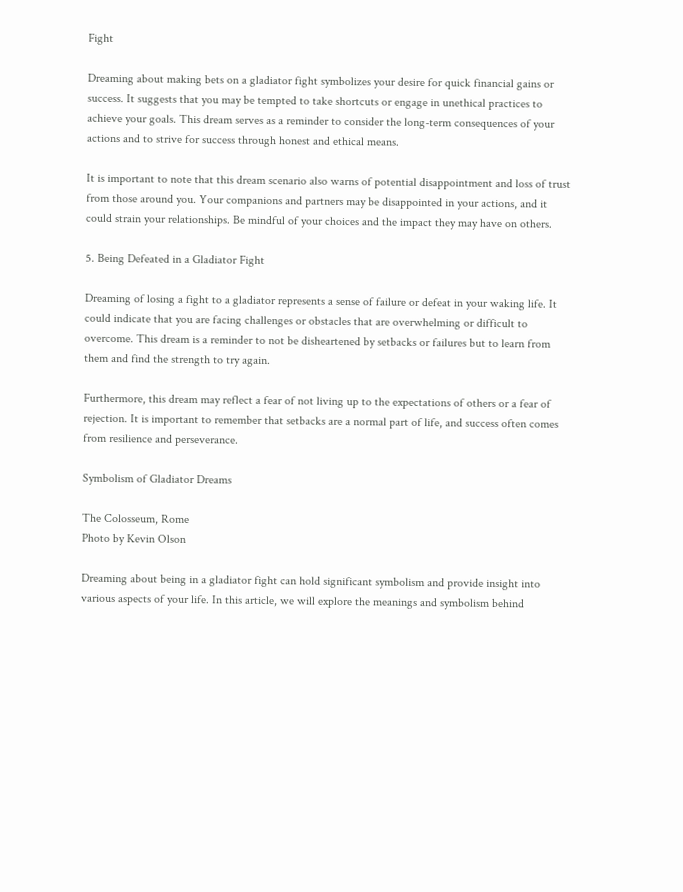Fight

Dreaming about making bets on a gladiator fight symbolizes your desire for quick financial gains or success. It suggests that you may be tempted to take shortcuts or engage in unethical practices to achieve your goals. This dream serves as a reminder to consider the long-term consequences of your actions and to strive for success through honest and ethical means.

It is important to note that this dream scenario also warns of potential disappointment and loss of trust from those around you. Your companions and partners may be disappointed in your actions, and it could strain your relationships. Be mindful of your choices and the impact they may have on others.

5. Being Defeated in a Gladiator Fight

Dreaming of losing a fight to a gladiator represents a sense of failure or defeat in your waking life. It could indicate that you are facing challenges or obstacles that are overwhelming or difficult to overcome. This dream is a reminder to not be disheartened by setbacks or failures but to learn from them and find the strength to try again.

Furthermore, this dream may reflect a fear of not living up to the expectations of others or a fear of rejection. It is important to remember that setbacks are a normal part of life, and success often comes from resilience and perseverance.

Symbolism of Gladiator Dreams

The Colosseum, Rome
Photo by Kevin Olson

Dreaming about being in a gladiator fight can hold significant symbolism and provide insight into various aspects of your life. In this article, we will explore the meanings and symbolism behind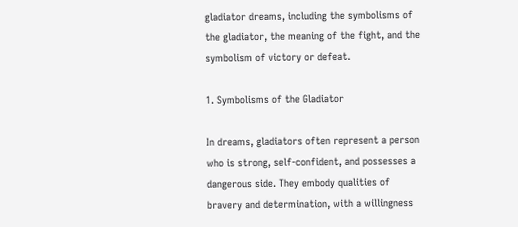gladiator dreams, including the symbolisms of the gladiator, the meaning of the fight, and the symbolism of victory or defeat.

1. Symbolisms of the Gladiator

In dreams, gladiators often represent a person who is strong, self-confident, and possesses a dangerous side. They embody qualities of bravery and determination, with a willingness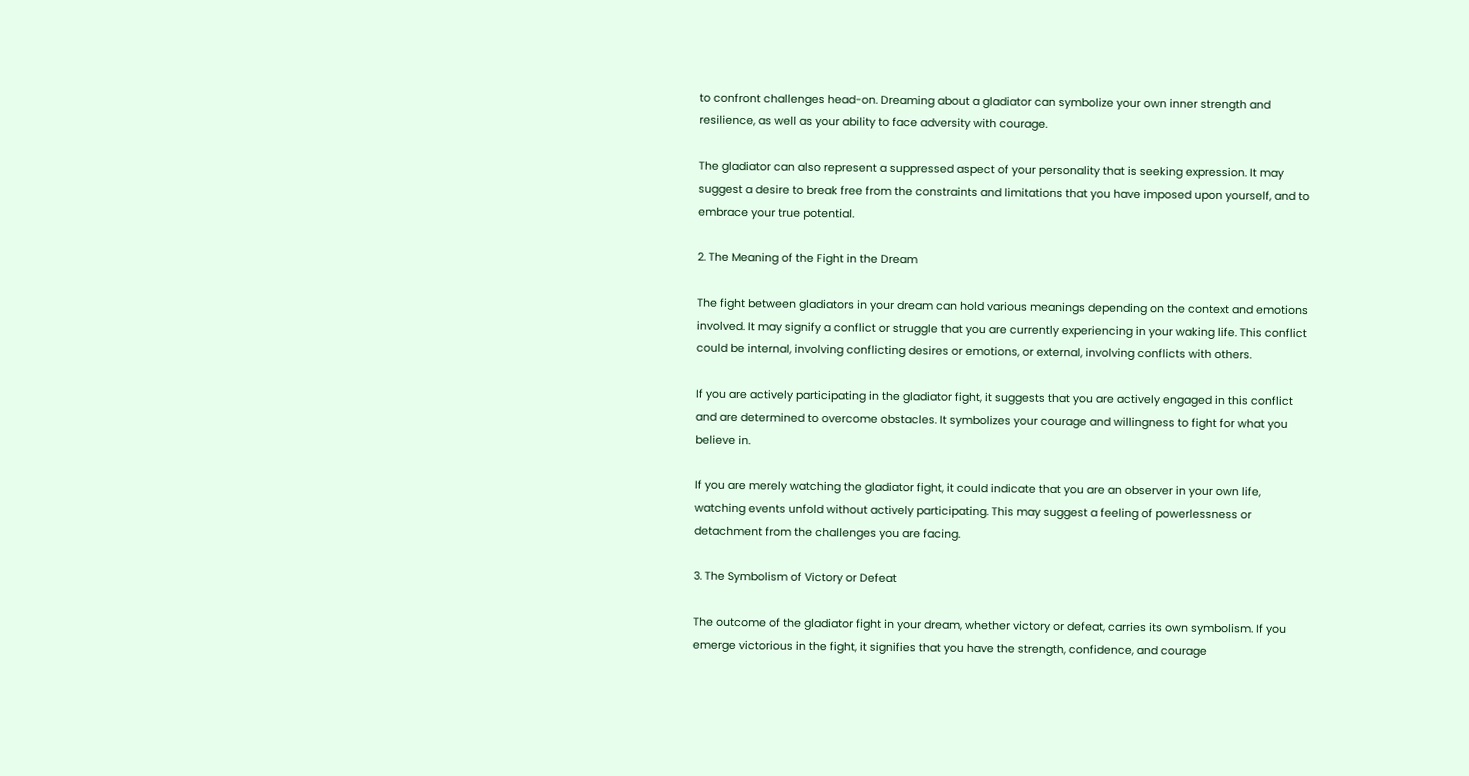to confront challenges head-on. Dreaming about a gladiator can symbolize your own inner strength and resilience, as well as your ability to face adversity with courage.

The gladiator can also represent a suppressed aspect of your personality that is seeking expression. It may suggest a desire to break free from the constraints and limitations that you have imposed upon yourself, and to embrace your true potential.

2. The Meaning of the Fight in the Dream

The fight between gladiators in your dream can hold various meanings depending on the context and emotions involved. It may signify a conflict or struggle that you are currently experiencing in your waking life. This conflict could be internal, involving conflicting desires or emotions, or external, involving conflicts with others.

If you are actively participating in the gladiator fight, it suggests that you are actively engaged in this conflict and are determined to overcome obstacles. It symbolizes your courage and willingness to fight for what you believe in.

If you are merely watching the gladiator fight, it could indicate that you are an observer in your own life, watching events unfold without actively participating. This may suggest a feeling of powerlessness or detachment from the challenges you are facing.

3. The Symbolism of Victory or Defeat

The outcome of the gladiator fight in your dream, whether victory or defeat, carries its own symbolism. If you emerge victorious in the fight, it signifies that you have the strength, confidence, and courage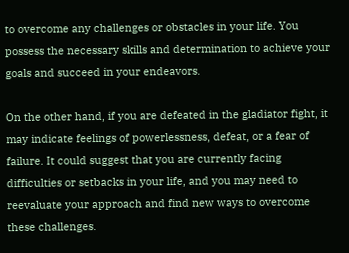to overcome any challenges or obstacles in your life. You possess the necessary skills and determination to achieve your goals and succeed in your endeavors.

On the other hand, if you are defeated in the gladiator fight, it may indicate feelings of powerlessness, defeat, or a fear of failure. It could suggest that you are currently facing difficulties or setbacks in your life, and you may need to reevaluate your approach and find new ways to overcome these challenges.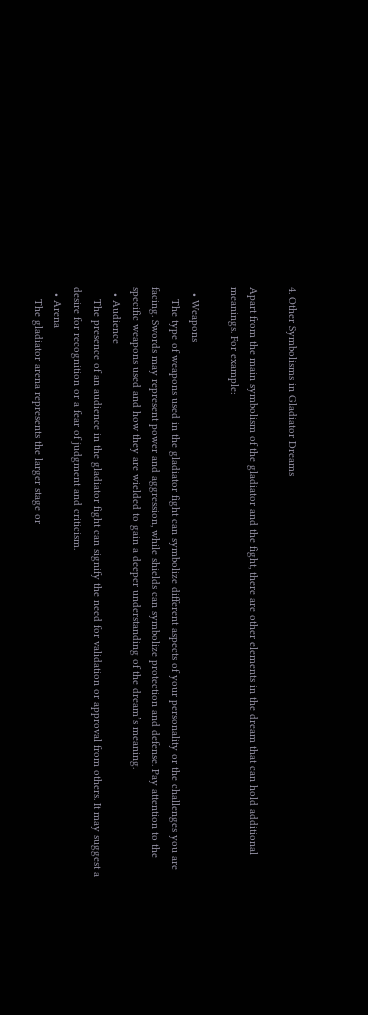4. Other Symbolisms in Gladiator Dreams

Apart from the main symbolism of the gladiator and the fight, there are other elements in the dream that can hold additional meanings. For example:

  • Weapons
    The type of weapons used in the gladiator fight can symbolize different aspects of your personality or the challenges you are facing. Swords may represent power and aggression, while shields can symbolize protection and defense. Pay attention to the specific weapons used and how they are wielded to gain a deeper understanding of the dream’s meaning.
  • Audience
    The presence of an audience in the gladiator fight can signify the need for validation or approval from others. It may suggest a desire for recognition or a fear of judgment and criticism.
  • Arena
    The gladiator arena represents the larger stage or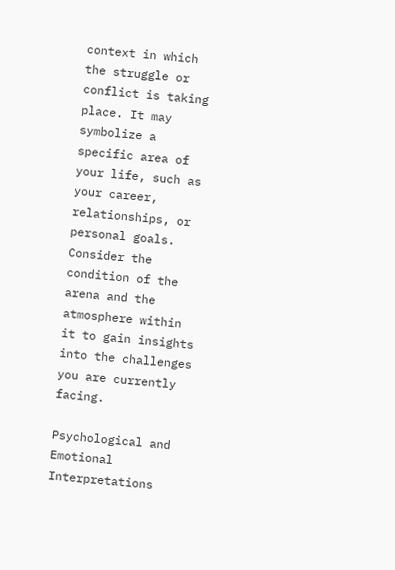context in which the struggle or conflict is taking place. It may symbolize a specific area of your life, such as your career, relationships, or personal goals. Consider the condition of the arena and the atmosphere within it to gain insights into the challenges you are currently facing.

Psychological and Emotional Interpretations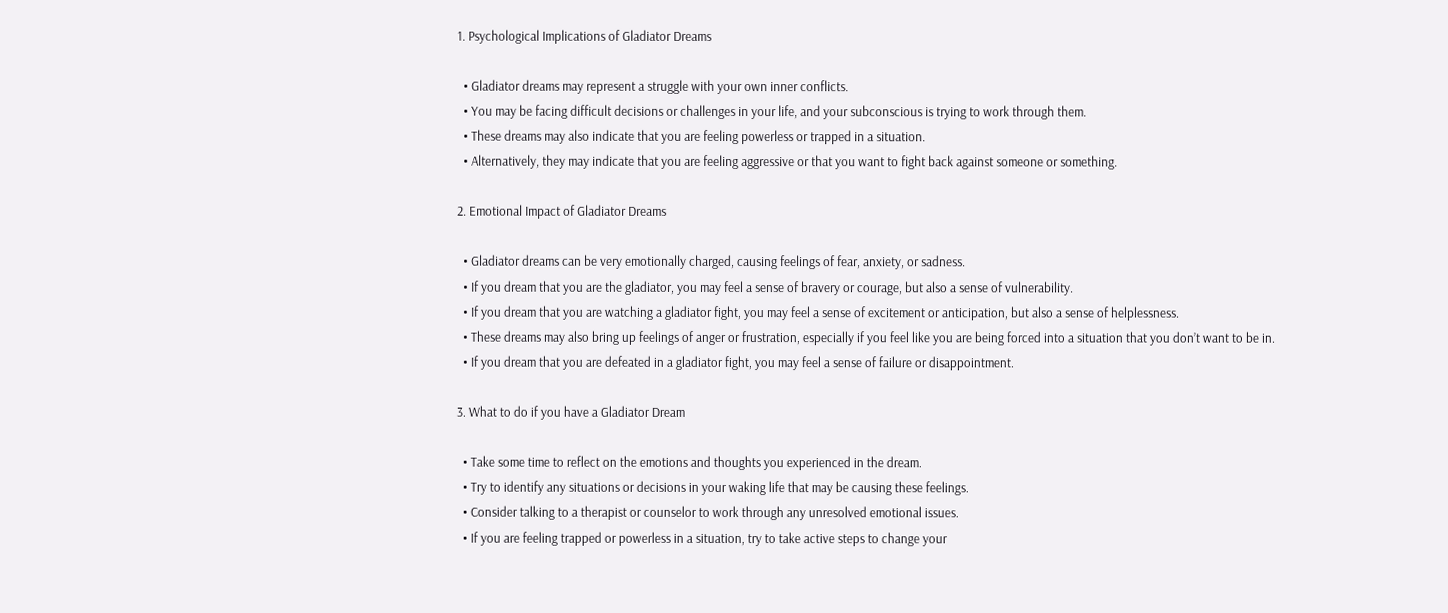1. Psychological Implications of Gladiator Dreams

  • Gladiator dreams may represent a struggle with your own inner conflicts.
  • You may be facing difficult decisions or challenges in your life, and your subconscious is trying to work through them.
  • These dreams may also indicate that you are feeling powerless or trapped in a situation.
  • Alternatively, they may indicate that you are feeling aggressive or that you want to fight back against someone or something.

2. Emotional Impact of Gladiator Dreams

  • Gladiator dreams can be very emotionally charged, causing feelings of fear, anxiety, or sadness.
  • If you dream that you are the gladiator, you may feel a sense of bravery or courage, but also a sense of vulnerability.
  • If you dream that you are watching a gladiator fight, you may feel a sense of excitement or anticipation, but also a sense of helplessness.
  • These dreams may also bring up feelings of anger or frustration, especially if you feel like you are being forced into a situation that you don’t want to be in.
  • If you dream that you are defeated in a gladiator fight, you may feel a sense of failure or disappointment.

3. What to do if you have a Gladiator Dream

  • Take some time to reflect on the emotions and thoughts you experienced in the dream.
  • Try to identify any situations or decisions in your waking life that may be causing these feelings.
  • Consider talking to a therapist or counselor to work through any unresolved emotional issues.
  • If you are feeling trapped or powerless in a situation, try to take active steps to change your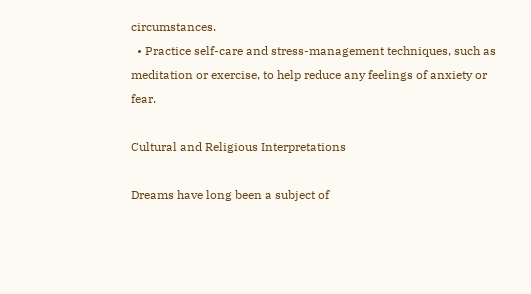circumstances.
  • Practice self-care and stress-management techniques, such as meditation or exercise, to help reduce any feelings of anxiety or fear.

Cultural and Religious Interpretations

Dreams have long been a subject of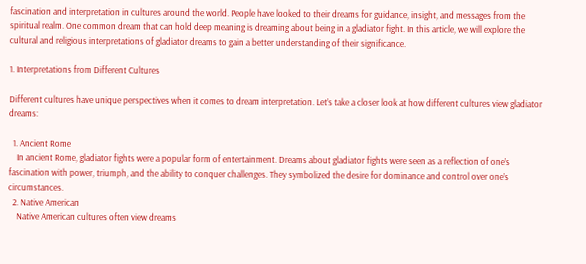fascination and interpretation in cultures around the world. People have looked to their dreams for guidance, insight, and messages from the spiritual realm. One common dream that can hold deep meaning is dreaming about being in a gladiator fight. In this article, we will explore the cultural and religious interpretations of gladiator dreams to gain a better understanding of their significance.

1. Interpretations from Different Cultures

Different cultures have unique perspectives when it comes to dream interpretation. Let’s take a closer look at how different cultures view gladiator dreams:

  1. Ancient Rome
    In ancient Rome, gladiator fights were a popular form of entertainment. Dreams about gladiator fights were seen as a reflection of one’s fascination with power, triumph, and the ability to conquer challenges. They symbolized the desire for dominance and control over one’s circumstances.
  2. Native American
    Native American cultures often view dreams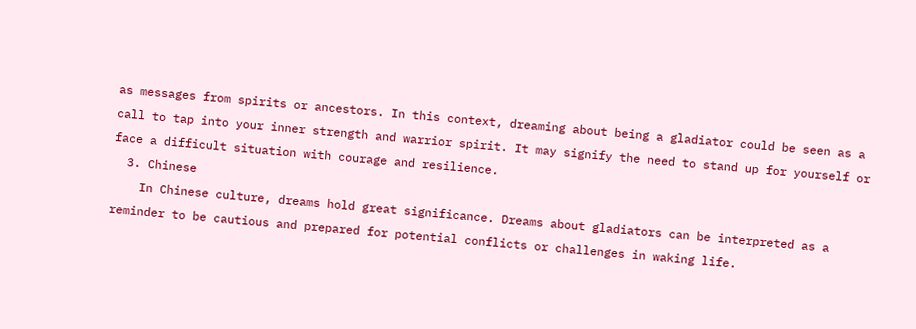as messages from spirits or ancestors. In this context, dreaming about being a gladiator could be seen as a call to tap into your inner strength and warrior spirit. It may signify the need to stand up for yourself or face a difficult situation with courage and resilience.
  3. Chinese
    In Chinese culture, dreams hold great significance. Dreams about gladiators can be interpreted as a reminder to be cautious and prepared for potential conflicts or challenges in waking life.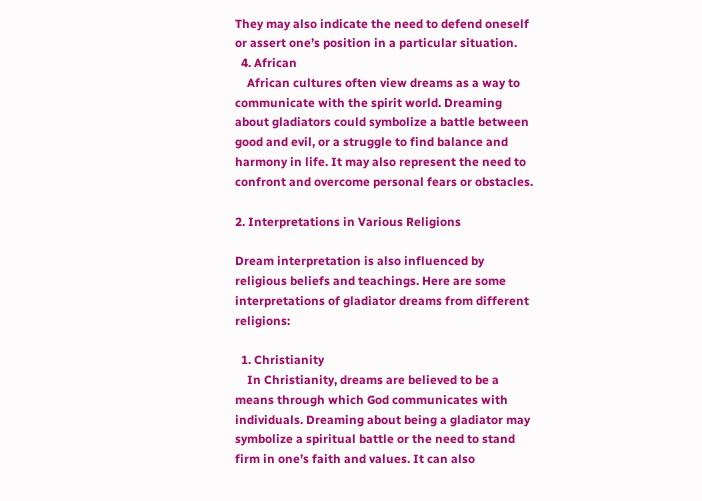They may also indicate the need to defend oneself or assert one’s position in a particular situation.
  4. African
    African cultures often view dreams as a way to communicate with the spirit world. Dreaming about gladiators could symbolize a battle between good and evil, or a struggle to find balance and harmony in life. It may also represent the need to confront and overcome personal fears or obstacles.

2. Interpretations in Various Religions

Dream interpretation is also influenced by religious beliefs and teachings. Here are some interpretations of gladiator dreams from different religions:

  1. Christianity
    In Christianity, dreams are believed to be a means through which God communicates with individuals. Dreaming about being a gladiator may symbolize a spiritual battle or the need to stand firm in one’s faith and values. It can also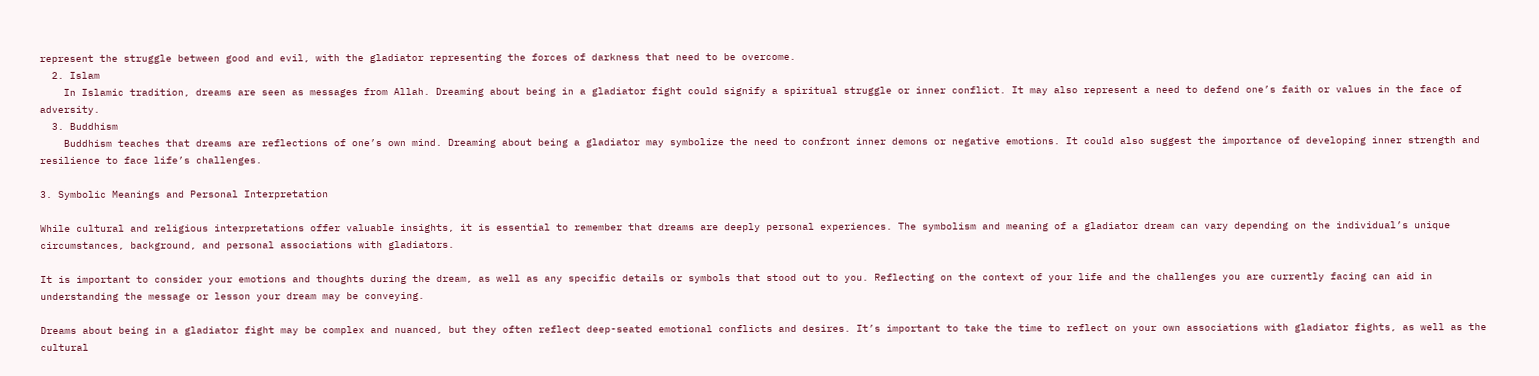represent the struggle between good and evil, with the gladiator representing the forces of darkness that need to be overcome.
  2. Islam
    In Islamic tradition, dreams are seen as messages from Allah. Dreaming about being in a gladiator fight could signify a spiritual struggle or inner conflict. It may also represent a need to defend one’s faith or values in the face of adversity.
  3. Buddhism
    Buddhism teaches that dreams are reflections of one’s own mind. Dreaming about being a gladiator may symbolize the need to confront inner demons or negative emotions. It could also suggest the importance of developing inner strength and resilience to face life’s challenges.

3. Symbolic Meanings and Personal Interpretation

While cultural and religious interpretations offer valuable insights, it is essential to remember that dreams are deeply personal experiences. The symbolism and meaning of a gladiator dream can vary depending on the individual’s unique circumstances, background, and personal associations with gladiators.

It is important to consider your emotions and thoughts during the dream, as well as any specific details or symbols that stood out to you. Reflecting on the context of your life and the challenges you are currently facing can aid in understanding the message or lesson your dream may be conveying.

Dreams about being in a gladiator fight may be complex and nuanced, but they often reflect deep-seated emotional conflicts and desires. It’s important to take the time to reflect on your own associations with gladiator fights, as well as the cultural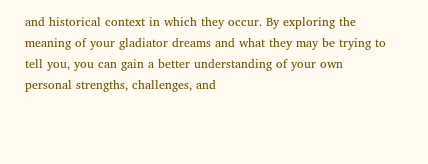and historical context in which they occur. By exploring the meaning of your gladiator dreams and what they may be trying to tell you, you can gain a better understanding of your own personal strengths, challenges, and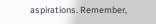aspirations. Remember,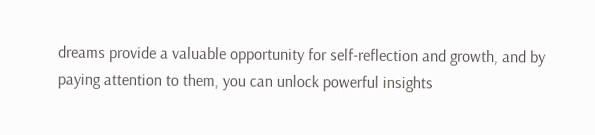dreams provide a valuable opportunity for self-reflection and growth, and by paying attention to them, you can unlock powerful insights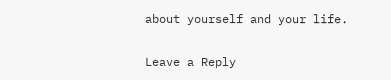about yourself and your life.

Leave a Reply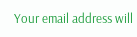Your email address will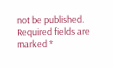not be published. Required fields are marked *